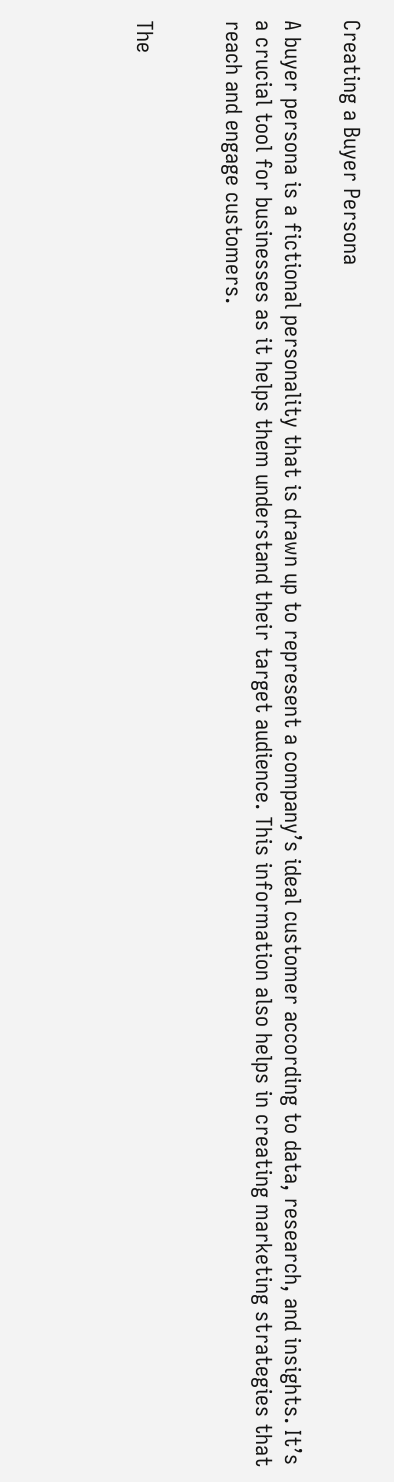Creating a Buyer Persona

A buyer persona is a fictional personality that is drawn up to represent a company’s ideal customer according to data, research, and insights. It’s a crucial tool for businesses as it helps them understand their target audience. This information also helps in creating marketing strategies that reach and engage customers.


The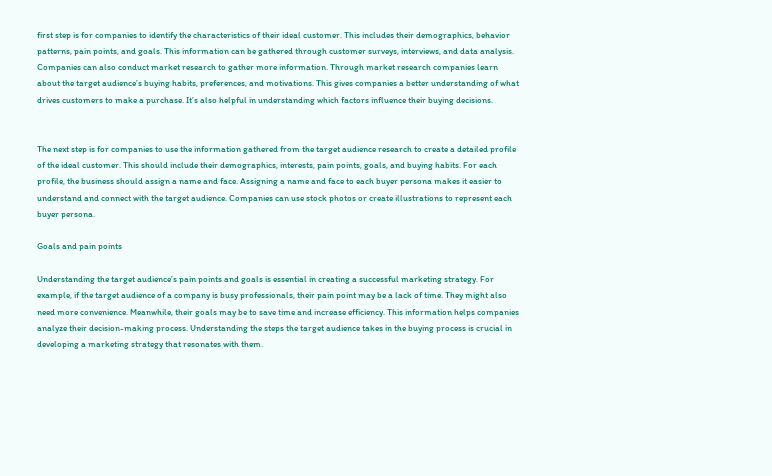first step is for companies to identify the characteristics of their ideal customer. This includes their demographics, behavior patterns, pain points, and goals. This information can be gathered through customer surveys, interviews, and data analysis. Companies can also conduct market research to gather more information. Through market research companies learn about the target audience’s buying habits, preferences, and motivations. This gives companies a better understanding of what drives customers to make a purchase. It’s also helpful in understanding which factors influence their buying decisions.


The next step is for companies to use the information gathered from the target audience research to create a detailed profile of the ideal customer. This should include their demographics, interests, pain points, goals, and buying habits. For each profile, the business should assign a name and face. Assigning a name and face to each buyer persona makes it easier to understand and connect with the target audience. Companies can use stock photos or create illustrations to represent each buyer persona.

Goals and pain points

Understanding the target audience’s pain points and goals is essential in creating a successful marketing strategy. For example, if the target audience of a company is busy professionals, their pain point may be a lack of time. They might also need more convenience. Meanwhile, their goals may be to save time and increase efficiency. This information helps companies analyze their decision-making process. Understanding the steps the target audience takes in the buying process is crucial in developing a marketing strategy that resonates with them.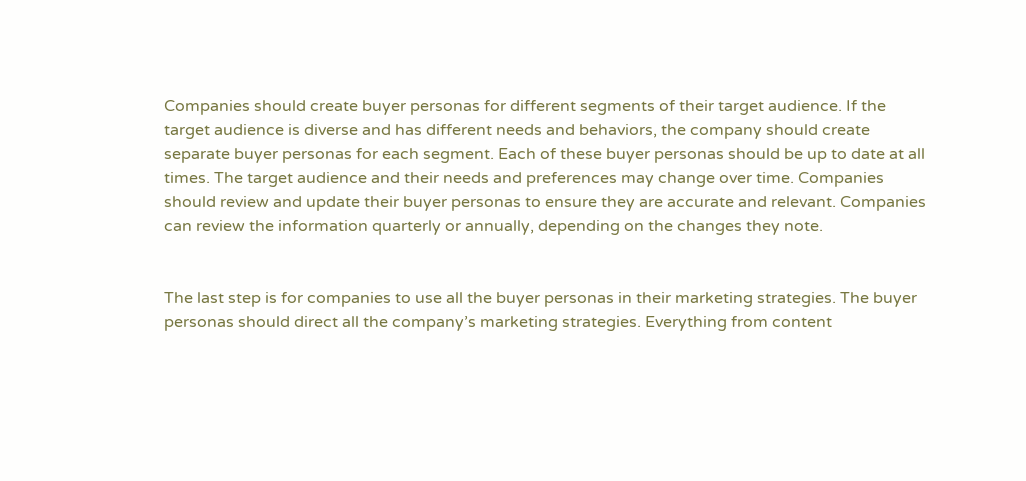Companies should create buyer personas for different segments of their target audience. If the target audience is diverse and has different needs and behaviors, the company should create separate buyer personas for each segment. Each of these buyer personas should be up to date at all times. The target audience and their needs and preferences may change over time. Companies should review and update their buyer personas to ensure they are accurate and relevant. Companies can review the information quarterly or annually, depending on the changes they note.


The last step is for companies to use all the buyer personas in their marketing strategies. The buyer personas should direct all the company’s marketing strategies. Everything from content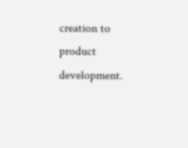creation to product development.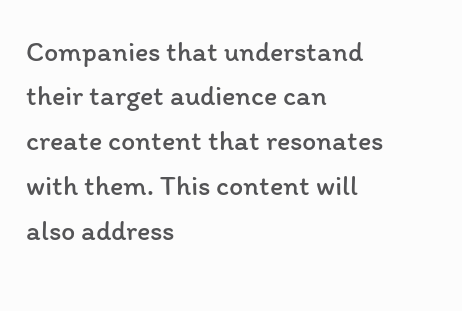Companies that understand their target audience can create content that resonates with them. This content will also address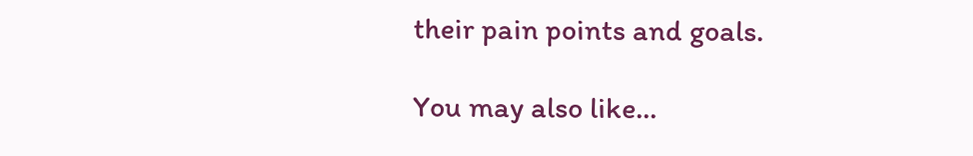their pain points and goals.

You may also like...